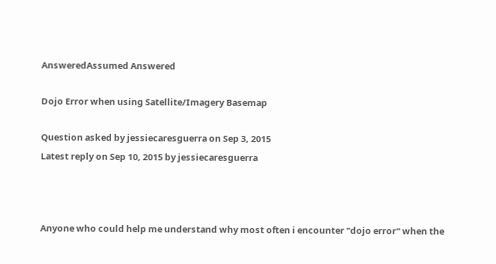AnsweredAssumed Answered

Dojo Error when using Satellite/Imagery Basemap

Question asked by jessiecaresguerra on Sep 3, 2015
Latest reply on Sep 10, 2015 by jessiecaresguerra



Anyone who could help me understand why most often i encounter "dojo error" when the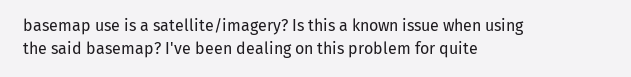basemap use is a satellite/imagery? Is this a known issue when using the said basemap? I've been dealing on this problem for quite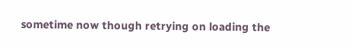sometime now though retrying on loading the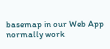basemap in our Web App normally work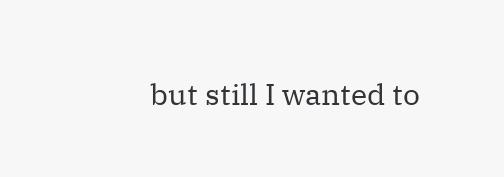but still I wanted to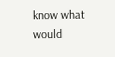know what would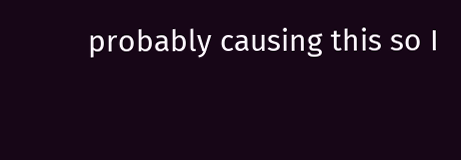probably causing this so I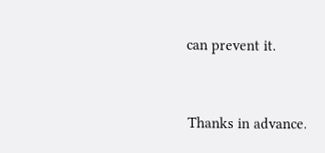can prevent it.


Thanks in advance.